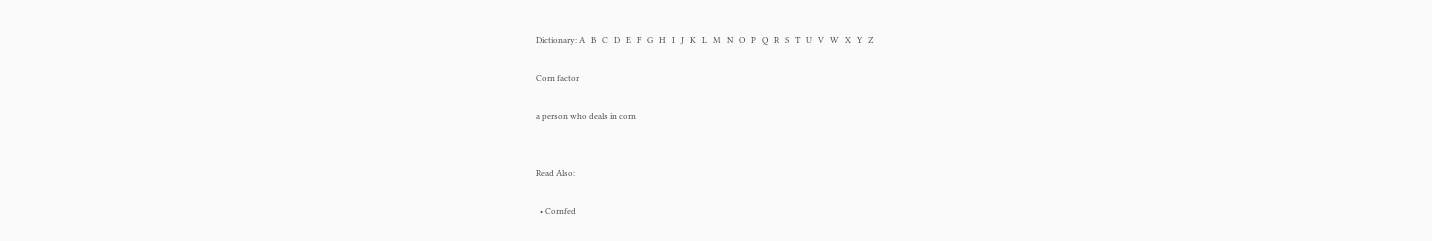Dictionary: A   B   C   D   E   F   G   H   I   J   K   L   M   N   O   P   Q   R   S   T   U   V   W   X   Y   Z

Corn factor

a person who deals in corn


Read Also:

  • Cornfed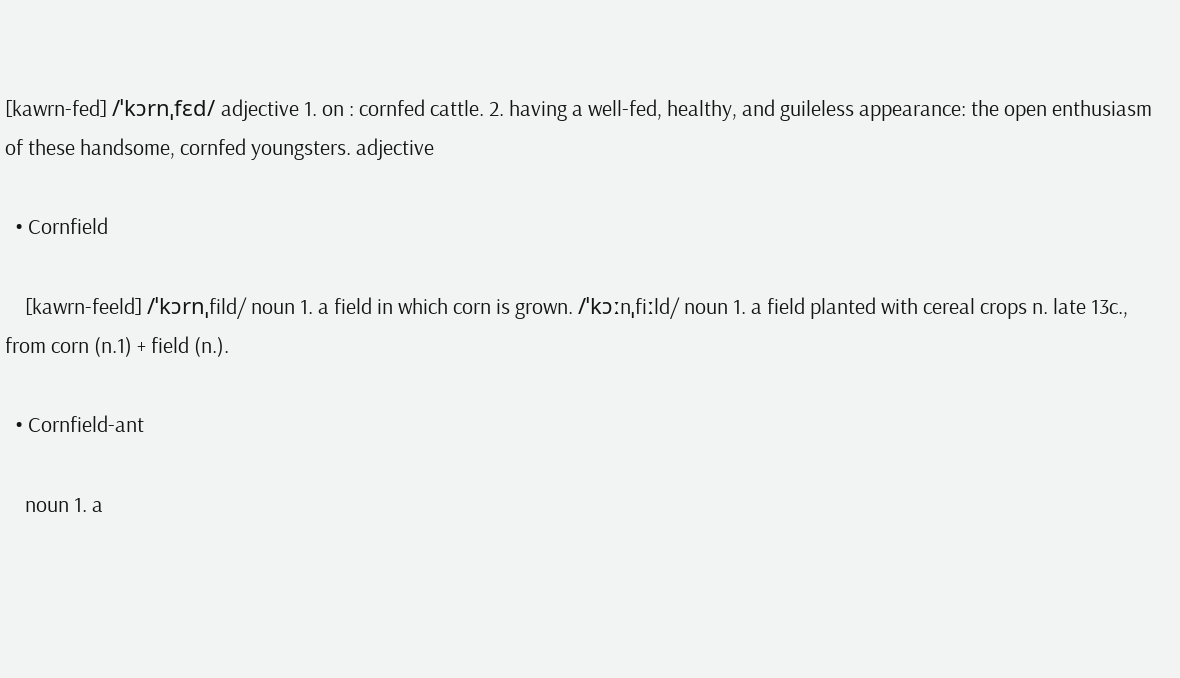[kawrn-fed] /ˈkɔrnˌfɛd/ adjective 1. on : cornfed cattle. 2. having a well-fed, healthy, and guileless appearance: the open enthusiasm of these handsome, cornfed youngsters. adjective

  • Cornfield

    [kawrn-feeld] /ˈkɔrnˌfild/ noun 1. a field in which corn is grown. /ˈkɔːnˌfiːld/ noun 1. a field planted with cereal crops n. late 13c., from corn (n.1) + field (n.).

  • Cornfield-ant

    noun 1. a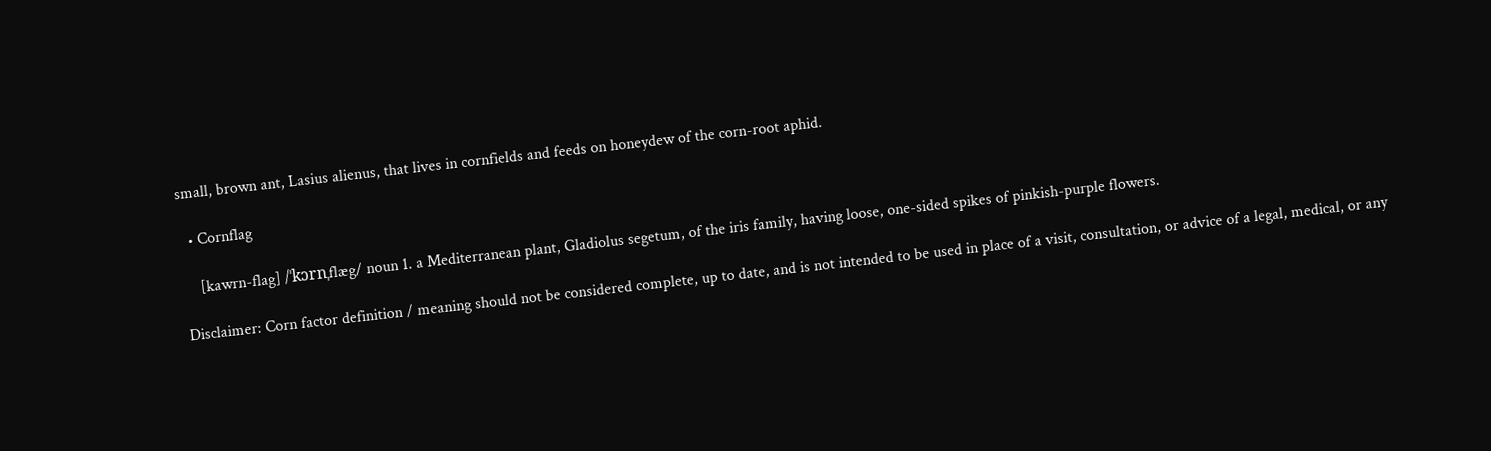small, brown ant, Lasius alienus, that lives in cornfields and feeds on honeydew of the corn-root aphid.

  • Cornflag

    [kawrn-flag] /ˈkɔrnˌflæg/ noun 1. a Mediterranean plant, Gladiolus segetum, of the iris family, having loose, one-sided spikes of pinkish-purple flowers.

Disclaimer: Corn factor definition / meaning should not be considered complete, up to date, and is not intended to be used in place of a visit, consultation, or advice of a legal, medical, or any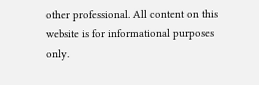other professional. All content on this website is for informational purposes only.